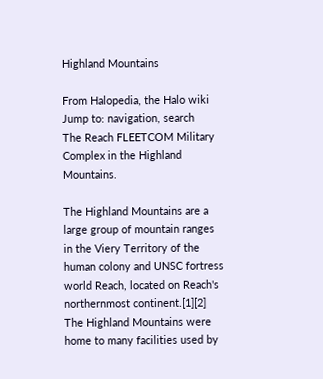Highland Mountains

From Halopedia, the Halo wiki
Jump to: navigation, search
The Reach FLEETCOM Military Complex in the Highland Mountains.

The Highland Mountains are a large group of mountain ranges in the Viery Territory of the human colony and UNSC fortress world Reach, located on Reach's northernmost continent.[1][2] The Highland Mountains were home to many facilities used by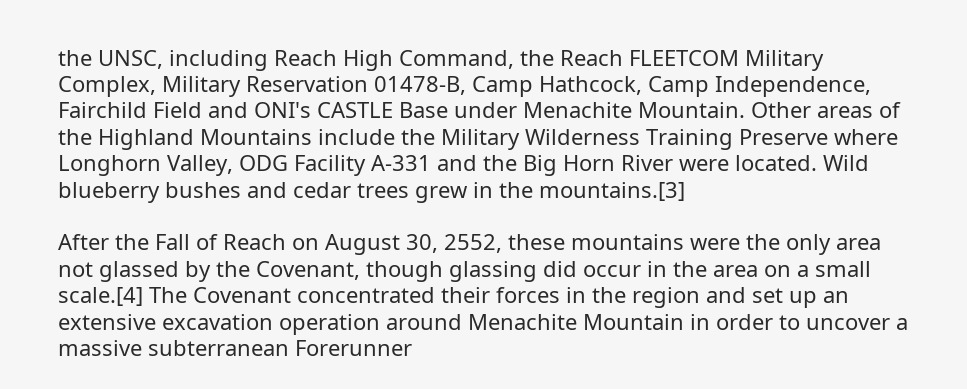the UNSC, including Reach High Command, the Reach FLEETCOM Military Complex, Military Reservation 01478-B, Camp Hathcock, Camp Independence, Fairchild Field and ONI's CASTLE Base under Menachite Mountain. Other areas of the Highland Mountains include the Military Wilderness Training Preserve where Longhorn Valley, ODG Facility A-331 and the Big Horn River were located. Wild blueberry bushes and cedar trees grew in the mountains.[3]

After the Fall of Reach on August 30, 2552, these mountains were the only area not glassed by the Covenant, though glassing did occur in the area on a small scale.[4] The Covenant concentrated their forces in the region and set up an extensive excavation operation around Menachite Mountain in order to uncover a massive subterranean Forerunner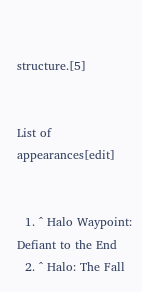structure.[5]


List of appearances[edit]


  1. ^ Halo Waypoint: Defiant to the End
  2. ^ Halo: The Fall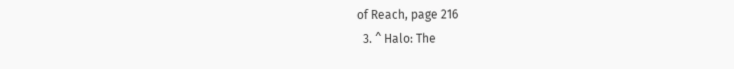of Reach, page 216
  3. ^ Halo: The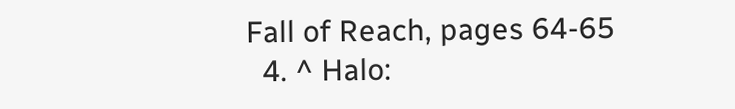Fall of Reach, pages 64-65
  4. ^ Halo: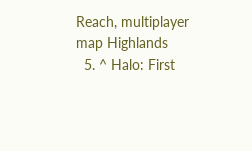Reach, multiplayer map Highlands
  5. ^ Halo: First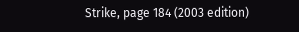Strike, page 184 (2003 edition)